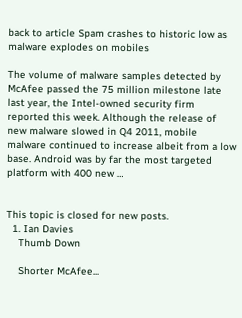back to article Spam crashes to historic low as malware explodes on mobiles

The volume of malware samples detected by McAfee passed the 75 million milestone late last year, the Intel-owned security firm reported this week. Although the release of new malware slowed in Q4 2011, mobile malware continued to increase albeit from a low base. Android was by far the most targeted platform with 400 new …


This topic is closed for new posts.
  1. Ian Davies
    Thumb Down

    Shorter McAfee...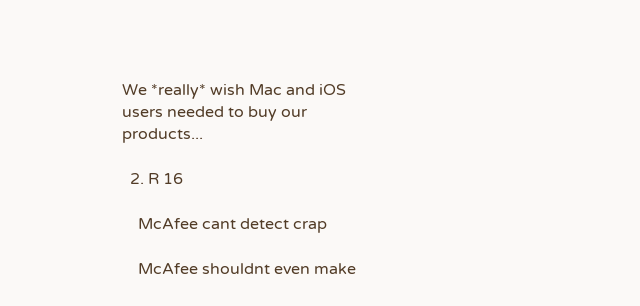We *really* wish Mac and iOS users needed to buy our products...

  2. R 16

    McAfee cant detect crap

    McAfee shouldnt even make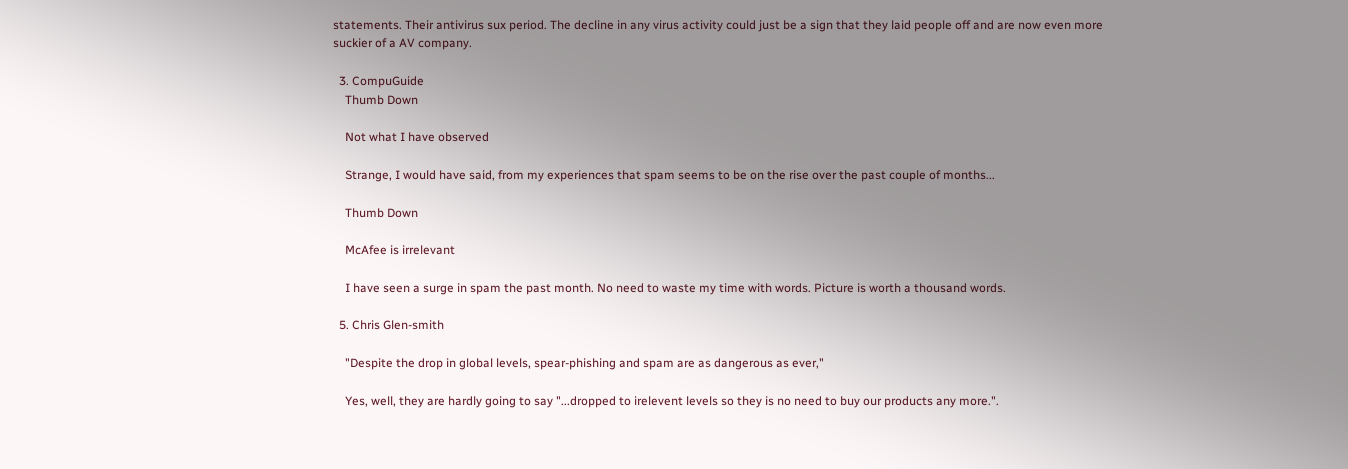statements. Their antivirus sux period. The decline in any virus activity could just be a sign that they laid people off and are now even more suckier of a AV company.

  3. CompuGuide
    Thumb Down

    Not what I have observed

    Strange, I would have said, from my experiences that spam seems to be on the rise over the past couple of months...

    Thumb Down

    McAfee is irrelevant

    I have seen a surge in spam the past month. No need to waste my time with words. Picture is worth a thousand words.

  5. Chris Glen-smith

    "Despite the drop in global levels, spear-phishing and spam are as dangerous as ever,"

    Yes, well, they are hardly going to say "...dropped to irelevent levels so they is no need to buy our products any more.".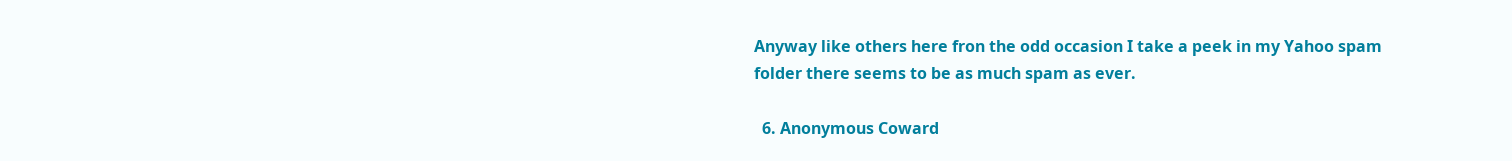Anyway like others here fron the odd occasion I take a peek in my Yahoo spam folder there seems to be as much spam as ever.

  6. Anonymous Coward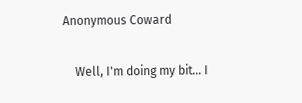Anonymous Coward

    Well, I'm doing my bit... I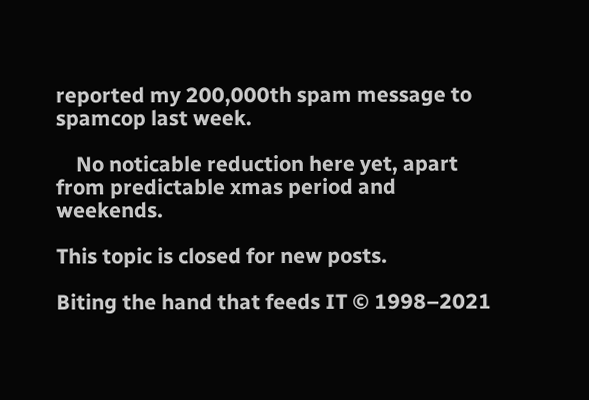reported my 200,000th spam message to spamcop last week.

    No noticable reduction here yet, apart from predictable xmas period and weekends.

This topic is closed for new posts.

Biting the hand that feeds IT © 1998–2021